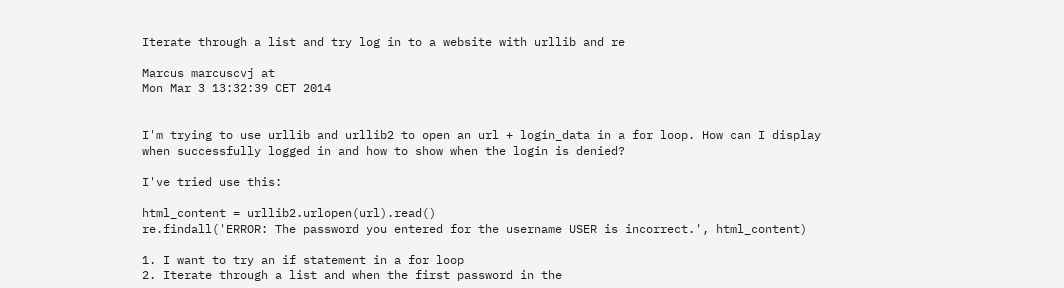Iterate through a list and try log in to a website with urllib and re

Marcus marcuscvj at
Mon Mar 3 13:32:39 CET 2014


I'm trying to use urllib and urllib2 to open an url + login_data in a for loop. How can I display when successfully logged in and how to show when the login is denied?

I've tried use this:

html_content = urllib2.urlopen(url).read()
re.findall('ERROR: The password you entered for the username USER is incorrect.', html_content)

1. I want to try an if statement in a for loop
2. Iterate through a list and when the first password in the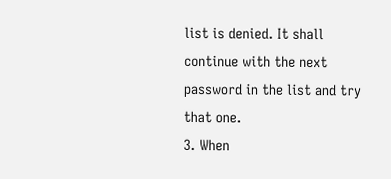list is denied. It shall continue with the next password in the list and try that one.
3. When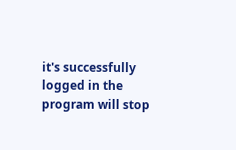it's successfully logged in the program will stop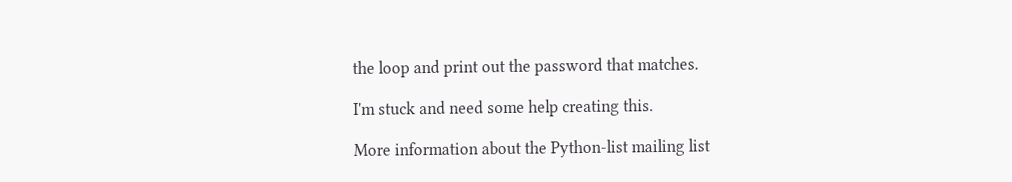the loop and print out the password that matches.

I'm stuck and need some help creating this.

More information about the Python-list mailing list